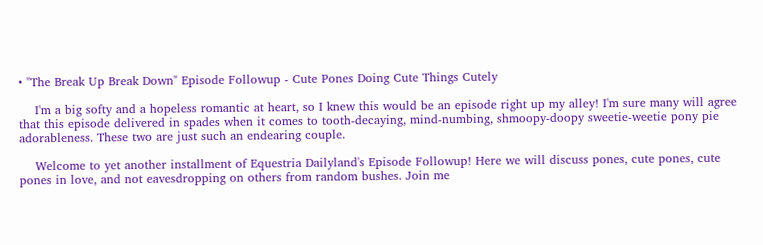• "The Break Up Break Down" Episode Followup - Cute Pones Doing Cute Things Cutely

    I'm a big softy and a hopeless romantic at heart, so I knew this would be an episode right up my alley! I'm sure many will agree that this episode delivered in spades when it comes to tooth-decaying, mind-numbing, shmoopy-doopy sweetie-weetie pony pie adorableness. These two are just such an endearing couple.

    Welcome to yet another installment of Equestria Dailyland's Episode Followup! Here we will discuss pones, cute pones, cute pones in love, and not eavesdropping on others from random bushes. Join me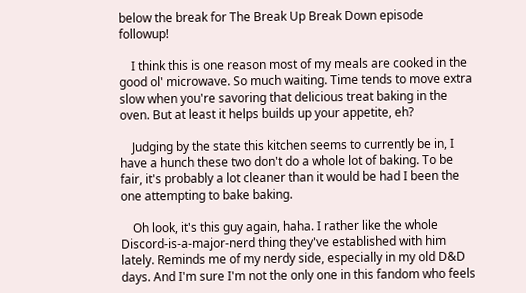below the break for The Break Up Break Down episode followup!

    I think this is one reason most of my meals are cooked in the good ol' microwave. So much waiting. Time tends to move extra slow when you're savoring that delicious treat baking in the oven. But at least it helps builds up your appetite, eh?

    Judging by the state this kitchen seems to currently be in, I have a hunch these two don't do a whole lot of baking. To be fair, it's probably a lot cleaner than it would be had I been the one attempting to bake baking.

    Oh look, it's this guy again, haha. I rather like the whole Discord-is-a-major-nerd thing they've established with him lately. Reminds me of my nerdy side, especially in my old D&D days. And I'm sure I'm not the only one in this fandom who feels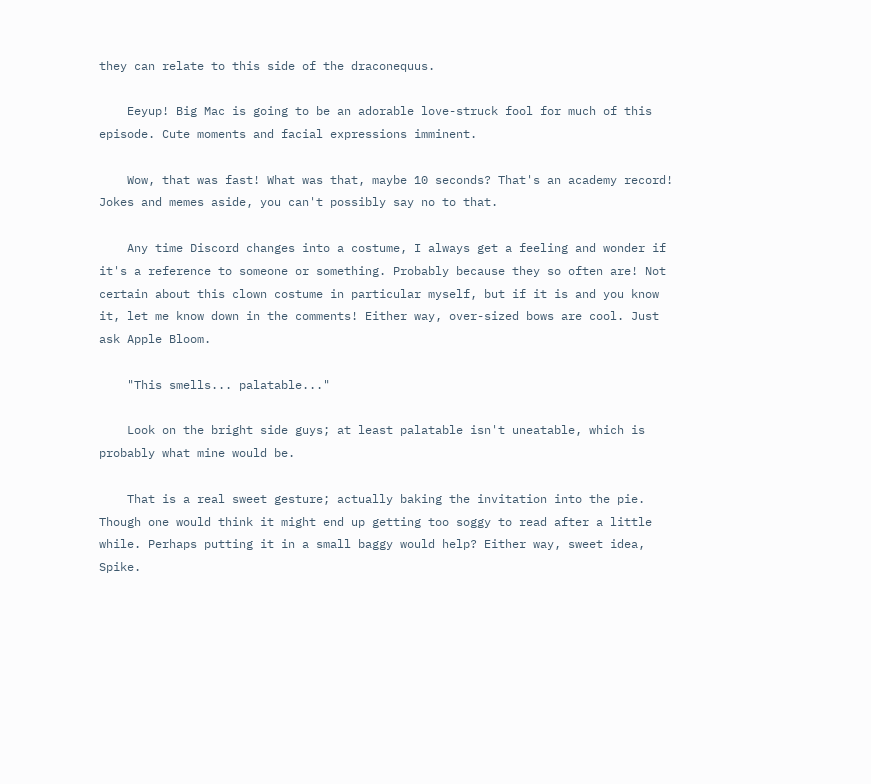they can relate to this side of the draconequus.

    Eeyup! Big Mac is going to be an adorable love-struck fool for much of this episode. Cute moments and facial expressions imminent.

    Wow, that was fast! What was that, maybe 10 seconds? That's an academy record! Jokes and memes aside, you can't possibly say no to that.

    Any time Discord changes into a costume, I always get a feeling and wonder if it's a reference to someone or something. Probably because they so often are! Not certain about this clown costume in particular myself, but if it is and you know it, let me know down in the comments! Either way, over-sized bows are cool. Just ask Apple Bloom.

    "This smells... palatable..."

    Look on the bright side guys; at least palatable isn't uneatable, which is probably what mine would be.

    That is a real sweet gesture; actually baking the invitation into the pie. Though one would think it might end up getting too soggy to read after a little while. Perhaps putting it in a small baggy would help? Either way, sweet idea, Spike.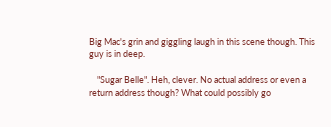Big Mac's grin and giggling laugh in this scene though. This guy is in deep.

    "Sugar Belle". Heh, clever. No actual address or even a return address though? What could possibly go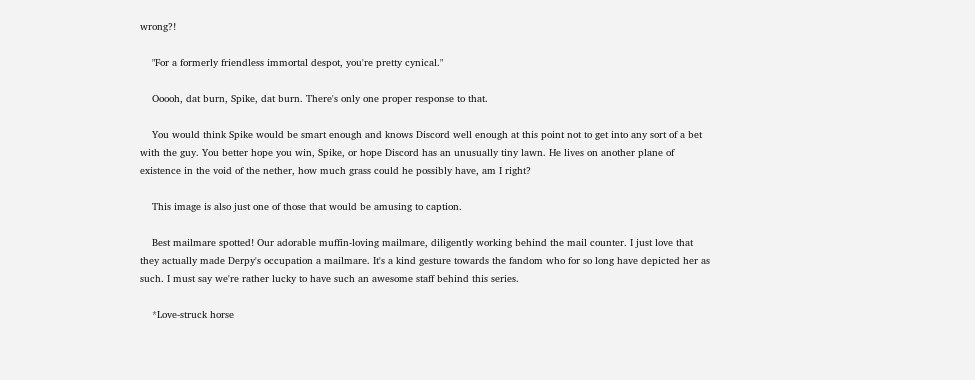wrong?!

    "For a formerly friendless immortal despot, you're pretty cynical."

    Ooooh, dat burn, Spike, dat burn. There's only one proper response to that.

    You would think Spike would be smart enough and knows Discord well enough at this point not to get into any sort of a bet with the guy. You better hope you win, Spike, or hope Discord has an unusually tiny lawn. He lives on another plane of existence in the void of the nether, how much grass could he possibly have, am I right?

    This image is also just one of those that would be amusing to caption.

    Best mailmare spotted! Our adorable muffin-loving mailmare, diligently working behind the mail counter. I just love that they actually made Derpy's occupation a mailmare. It's a kind gesture towards the fandom who for so long have depicted her as such. I must say we're rather lucky to have such an awesome staff behind this series.

    *Love-struck horse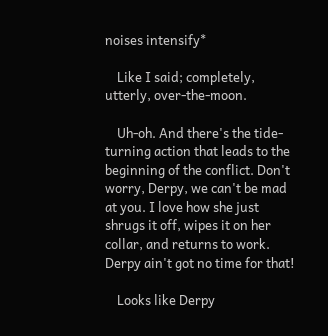noises intensify*

    Like I said; completely, utterly, over-the-moon.

    Uh-oh. And there's the tide-turning action that leads to the beginning of the conflict. Don't worry, Derpy, we can't be mad at you. I love how she just shrugs it off, wipes it on her collar, and returns to work. Derpy ain't got no time for that!

    Looks like Derpy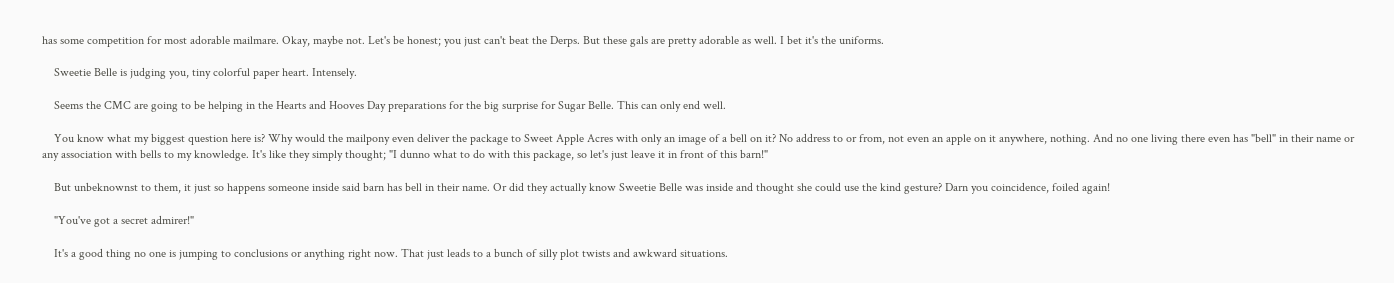has some competition for most adorable mailmare. Okay, maybe not. Let's be honest; you just can't beat the Derps. But these gals are pretty adorable as well. I bet it's the uniforms.

    Sweetie Belle is judging you, tiny colorful paper heart. Intensely.

    Seems the CMC are going to be helping in the Hearts and Hooves Day preparations for the big surprise for Sugar Belle. This can only end well.

    You know what my biggest question here is? Why would the mailpony even deliver the package to Sweet Apple Acres with only an image of a bell on it? No address to or from, not even an apple on it anywhere, nothing. And no one living there even has "bell" in their name or any association with bells to my knowledge. It's like they simply thought; "I dunno what to do with this package, so let's just leave it in front of this barn!"

    But unbeknownst to them, it just so happens someone inside said barn has bell in their name. Or did they actually know Sweetie Belle was inside and thought she could use the kind gesture? Darn you coincidence, foiled again!

    "You've got a secret admirer!"

    It's a good thing no one is jumping to conclusions or anything right now. That just leads to a bunch of silly plot twists and awkward situations.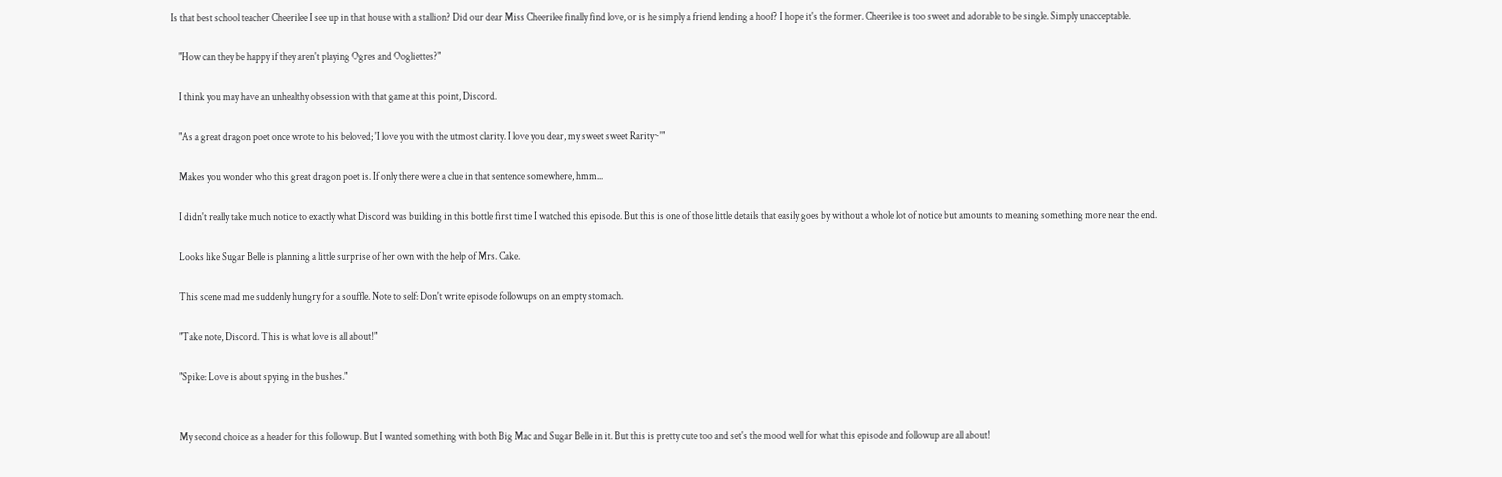Is that best school teacher Cheerilee I see up in that house with a stallion? Did our dear Miss Cheerilee finally find love, or is he simply a friend lending a hoof? I hope it's the former. Cheerilee is too sweet and adorable to be single. Simply unacceptable.

    "How can they be happy if they aren't playing Ogres and Oogliettes?"

    I think you may have an unhealthy obsession with that game at this point, Discord.

    "As a great dragon poet once wrote to his beloved; 'I love you with the utmost clarity. I love you dear, my sweet sweet Rarity~'"

    Makes you wonder who this great dragon poet is. If only there were a clue in that sentence somewhere, hmm...

    I didn't really take much notice to exactly what Discord was building in this bottle first time I watched this episode. But this is one of those little details that easily goes by without a whole lot of notice but amounts to meaning something more near the end.

    Looks like Sugar Belle is planning a little surprise of her own with the help of Mrs. Cake.

    This scene mad me suddenly hungry for a souffle. Note to self: Don't write episode followups on an empty stomach.

    "Take note, Discord. This is what love is all about!"

    "Spike: Love is about spying in the bushes."


    My second choice as a header for this followup. But I wanted something with both Big Mac and Sugar Belle in it. But this is pretty cute too and set's the mood well for what this episode and followup are all about!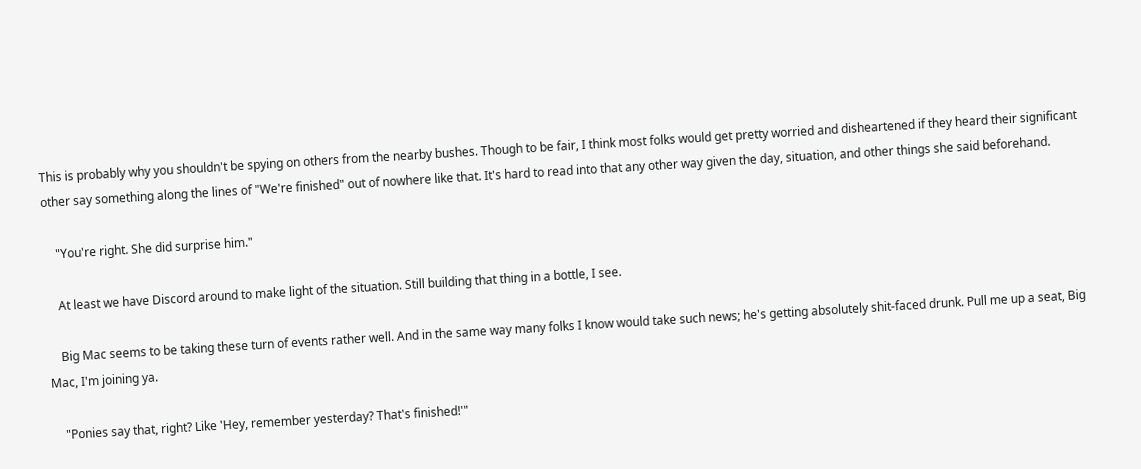This is probably why you shouldn't be spying on others from the nearby bushes. Though to be fair, I think most folks would get pretty worried and disheartened if they heard their significant other say something along the lines of "We're finished" out of nowhere like that. It's hard to read into that any other way given the day, situation, and other things she said beforehand.

    "You're right. She did surprise him."

    At least we have Discord around to make light of the situation. Still building that thing in a bottle, I see.

    Big Mac seems to be taking these turn of events rather well. And in the same way many folks I know would take such news; he's getting absolutely shit-faced drunk. Pull me up a seat, Big Mac, I'm joining ya.

    "Ponies say that, right? Like 'Hey, remember yesterday? That's finished!'"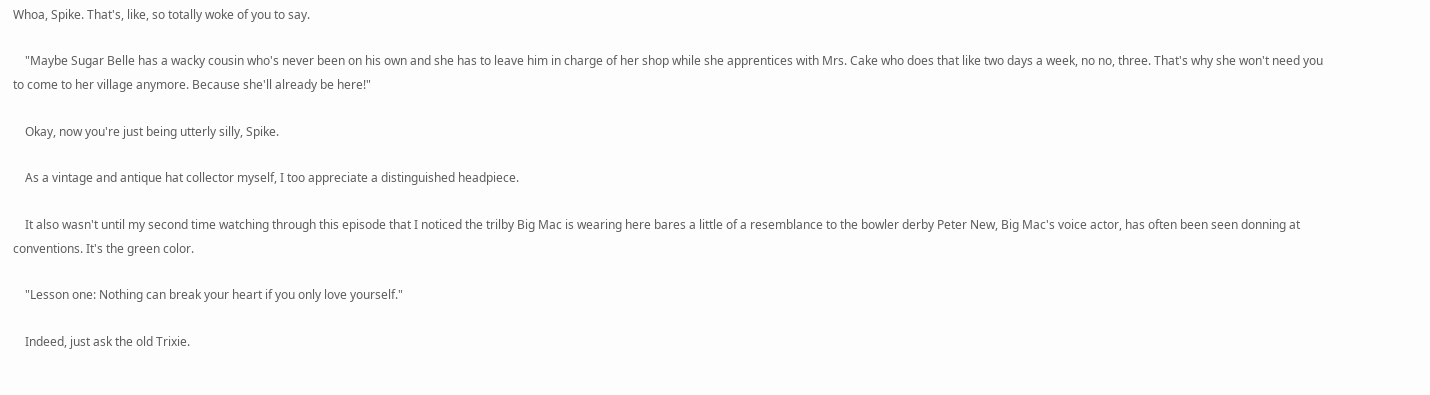Whoa, Spike. That's, like, so totally woke of you to say.

    "Maybe Sugar Belle has a wacky cousin who's never been on his own and she has to leave him in charge of her shop while she apprentices with Mrs. Cake who does that like two days a week, no no, three. That's why she won't need you to come to her village anymore. Because she'll already be here!"

    Okay, now you're just being utterly silly, Spike.

    As a vintage and antique hat collector myself, I too appreciate a distinguished headpiece.

    It also wasn't until my second time watching through this episode that I noticed the trilby Big Mac is wearing here bares a little of a resemblance to the bowler derby Peter New, Big Mac's voice actor, has often been seen donning at conventions. It's the green color.

    "Lesson one: Nothing can break your heart if you only love yourself."

    Indeed, just ask the old Trixie.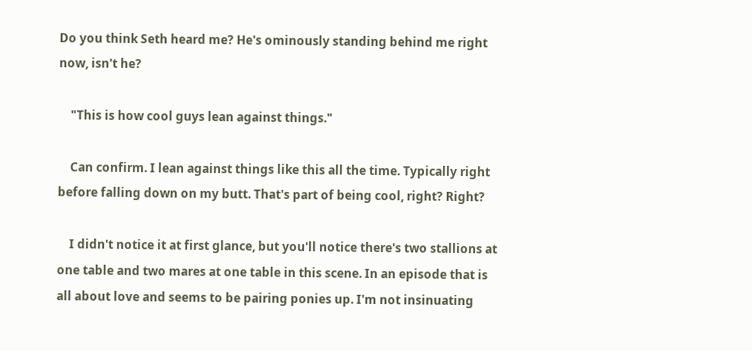Do you think Seth heard me? He's ominously standing behind me right now, isn't he?

    "This is how cool guys lean against things."

    Can confirm. I lean against things like this all the time. Typically right before falling down on my butt. That's part of being cool, right? Right?

    I didn't notice it at first glance, but you'll notice there's two stallions at one table and two mares at one table in this scene. In an episode that is all about love and seems to be pairing ponies up. I'm not insinuating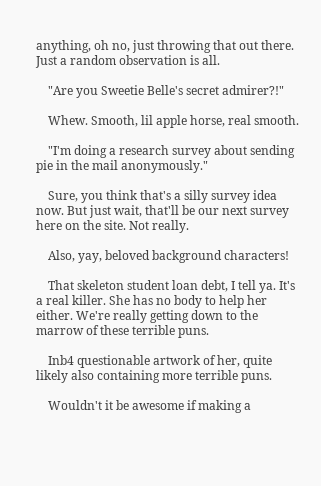anything, oh no, just throwing that out there. Just a random observation is all.

    "Are you Sweetie Belle's secret admirer?!"

    Whew. Smooth, lil apple horse, real smooth.

    "I'm doing a research survey about sending pie in the mail anonymously."

    Sure, you think that's a silly survey idea now. But just wait, that'll be our next survey here on the site. Not really.

    Also, yay, beloved background characters!

    That skeleton student loan debt, I tell ya. It's a real killer. She has no body to help her either. We're really getting down to the marrow of these terrible puns.

    Inb4 questionable artwork of her, quite likely also containing more terrible puns.

    Wouldn't it be awesome if making a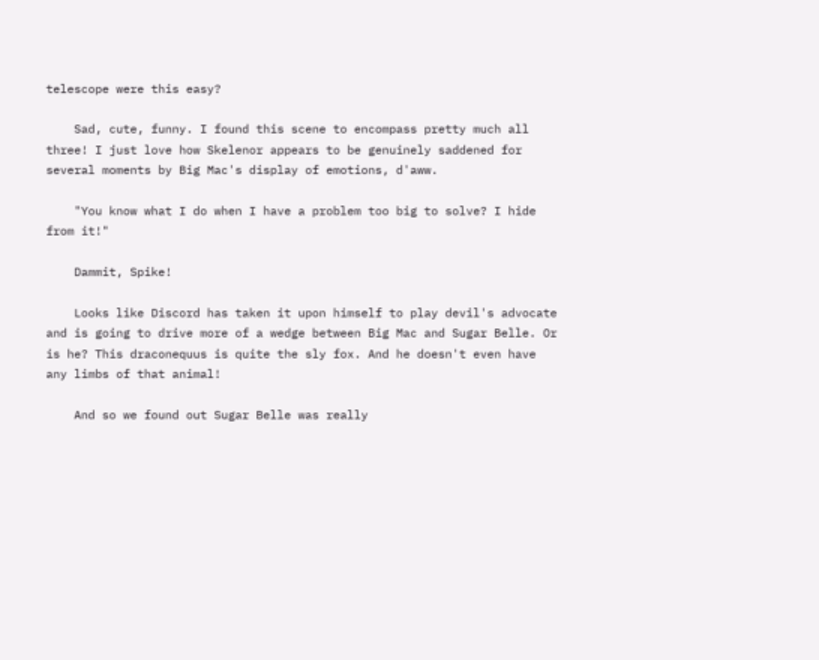telescope were this easy?

    Sad, cute, funny. I found this scene to encompass pretty much all three! I just love how Skelenor appears to be genuinely saddened for several moments by Big Mac's display of emotions, d'aww.

    "You know what I do when I have a problem too big to solve? I hide from it!"

    Dammit, Spike!

    Looks like Discord has taken it upon himself to play devil's advocate and is going to drive more of a wedge between Big Mac and Sugar Belle. Or is he? This draconequus is quite the sly fox. And he doesn't even have any limbs of that animal!

    And so we found out Sugar Belle was really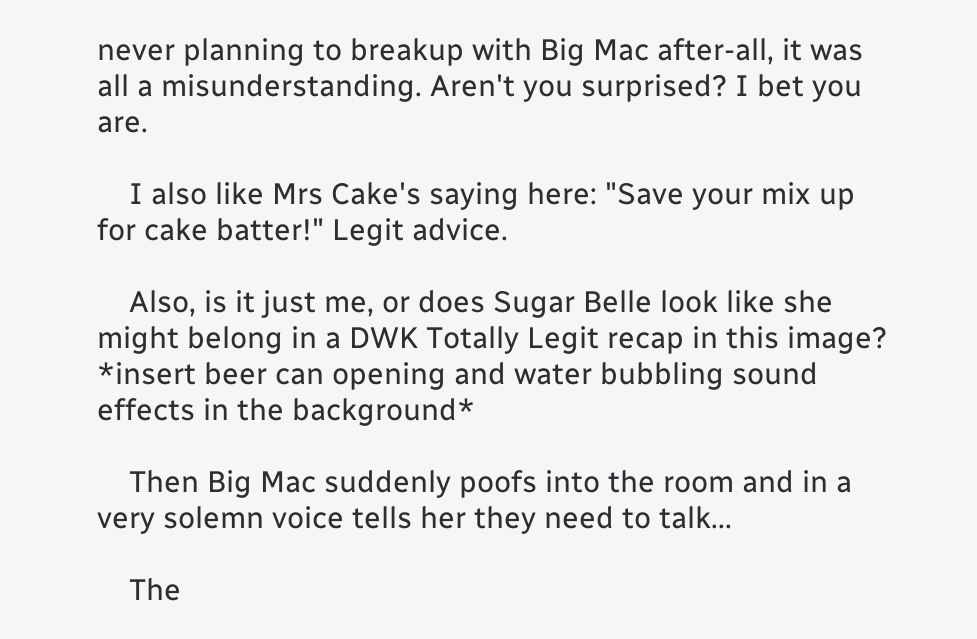never planning to breakup with Big Mac after-all, it was all a misunderstanding. Aren't you surprised? I bet you are.

    I also like Mrs Cake's saying here: "Save your mix up for cake batter!" Legit advice.

    Also, is it just me, or does Sugar Belle look like she might belong in a DWK Totally Legit recap in this image? *insert beer can opening and water bubbling sound effects in the background*

    Then Big Mac suddenly poofs into the room and in a very solemn voice tells her they need to talk...

    The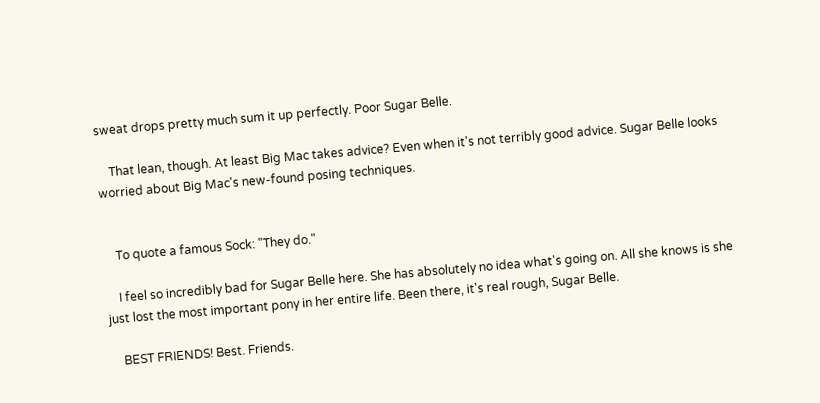sweat drops pretty much sum it up perfectly. Poor Sugar Belle.

    That lean, though. At least Big Mac takes advice? Even when it's not terribly good advice. Sugar Belle looks worried about Big Mac's new-found posing techniques.


    To quote a famous Sock: "They do."

    I feel so incredibly bad for Sugar Belle here. She has absolutely no idea what's going on. All she knows is she just lost the most important pony in her entire life. Been there, it's real rough, Sugar Belle.

    BEST FRIENDS! Best. Friends.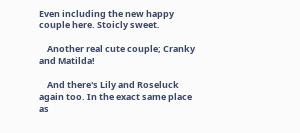Even including the new happy couple here. Stoicly sweet.

    Another real cute couple; Cranky and Matilda!

    And there's Lily and Roseluck again too. In the exact same place as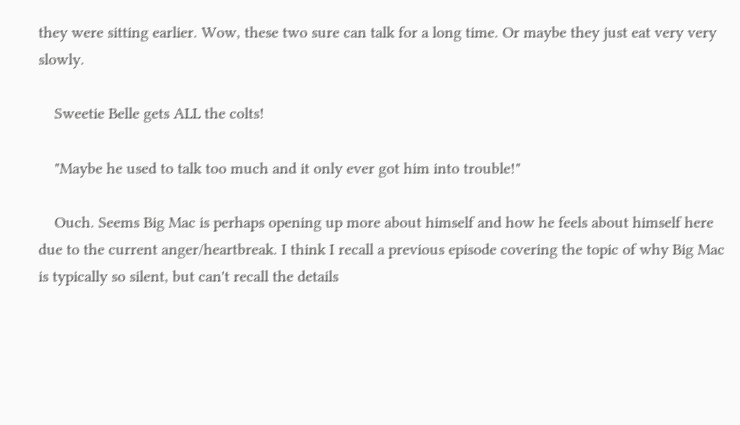they were sitting earlier. Wow, these two sure can talk for a long time. Or maybe they just eat very very slowly.

    Sweetie Belle gets ALL the colts!

    "Maybe he used to talk too much and it only ever got him into trouble!"

    Ouch. Seems Big Mac is perhaps opening up more about himself and how he feels about himself here due to the current anger/heartbreak. I think I recall a previous episode covering the topic of why Big Mac is typically so silent, but can't recall the details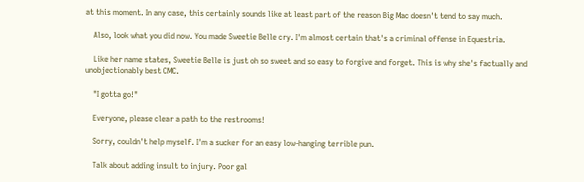at this moment. In any case, this certainly sounds like at least part of the reason Big Mac doesn't tend to say much.

    Also, look what you did now. You made Sweetie Belle cry. I'm almost certain that's a criminal offense in Equestria.

    Like her name states, Sweetie Belle is just oh so sweet and so easy to forgive and forget. This is why she's factually and unobjectionably best CMC.

    "I gotta go!"

    Everyone, please clear a path to the restrooms!

    Sorry, couldn't help myself. I'm a sucker for an easy low-hanging terrible pun.

    Talk about adding insult to injury. Poor gal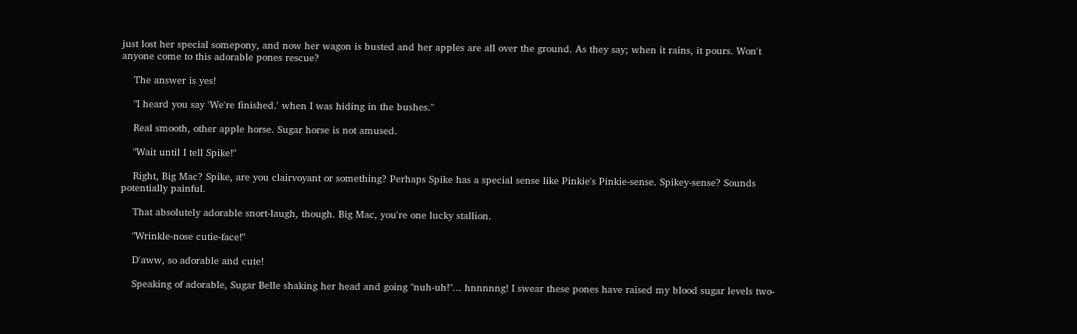just lost her special somepony, and now her wagon is busted and her apples are all over the ground. As they say; when it rains, it pours. Won't anyone come to this adorable pones rescue?

    The answer is yes!

    "I heard you say 'We're finished.' when I was hiding in the bushes."

    Real smooth, other apple horse. Sugar horse is not amused.

    "Wait until I tell Spike!"

    Right, Big Mac? Spike, are you clairvoyant or something? Perhaps Spike has a special sense like Pinkie's Pinkie-sense. Spikey-sense? Sounds potentially painful.

    That absolutely adorable snort-laugh, though. Big Mac, you're one lucky stallion.

    "Wrinkle-nose cutie-face!"

    D'aww, so adorable and cute!

    Speaking of adorable, Sugar Belle shaking her head and going "nuh-uh!"... hnnnnng! I swear these pones have raised my blood sugar levels two-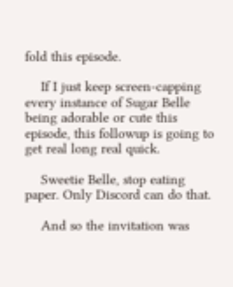fold this episode.

    If I just keep screen-capping every instance of Sugar Belle being adorable or cute this episode, this followup is going to get real long real quick.

    Sweetie Belle, stop eating paper. Only Discord can do that.

    And so the invitation was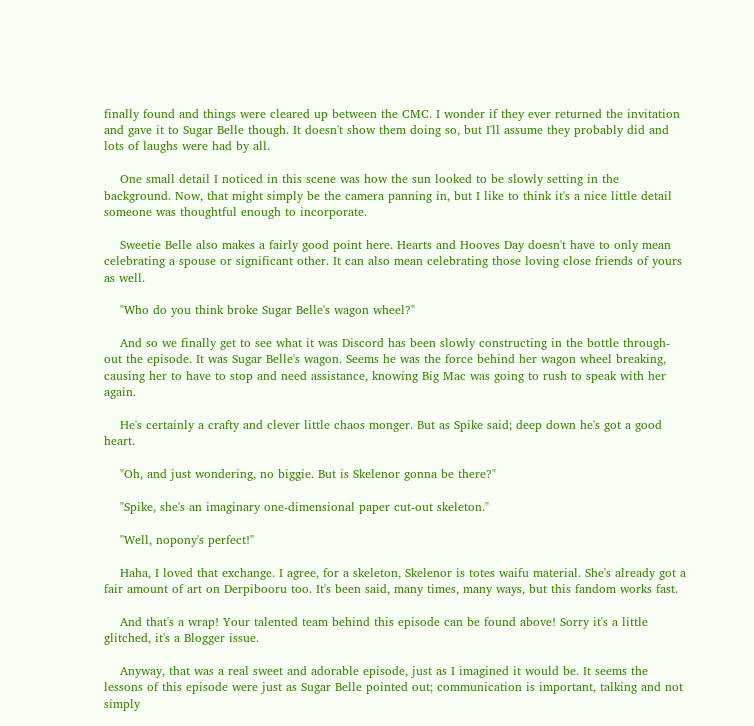finally found and things were cleared up between the CMC. I wonder if they ever returned the invitation and gave it to Sugar Belle though. It doesn't show them doing so, but I'll assume they probably did and lots of laughs were had by all.

    One small detail I noticed in this scene was how the sun looked to be slowly setting in the background. Now, that might simply be the camera panning in, but I like to think it's a nice little detail someone was thoughtful enough to incorporate.

    Sweetie Belle also makes a fairly good point here. Hearts and Hooves Day doesn't have to only mean celebrating a spouse or significant other. It can also mean celebrating those loving close friends of yours as well.

    "Who do you think broke Sugar Belle's wagon wheel?"

    And so we finally get to see what it was Discord has been slowly constructing in the bottle through-out the episode. It was Sugar Belle's wagon. Seems he was the force behind her wagon wheel breaking, causing her to have to stop and need assistance, knowing Big Mac was going to rush to speak with her again.

    He's certainly a crafty and clever little chaos monger. But as Spike said; deep down he's got a good heart.

    "Oh, and just wondering, no biggie. But is Skelenor gonna be there?"

    "Spike, she's an imaginary one-dimensional paper cut-out skeleton."

    "Well, nopony's perfect!"

    Haha, I loved that exchange. I agree, for a skeleton, Skelenor is totes waifu material. She's already got a fair amount of art on Derpibooru too. It's been said, many times, many ways, but this fandom works fast.

    And that's a wrap! Your talented team behind this episode can be found above! Sorry it's a little glitched, it's a Blogger issue.

    Anyway, that was a real sweet and adorable episode, just as I imagined it would be. It seems the lessons of this episode were just as Sugar Belle pointed out; communication is important, talking and not simply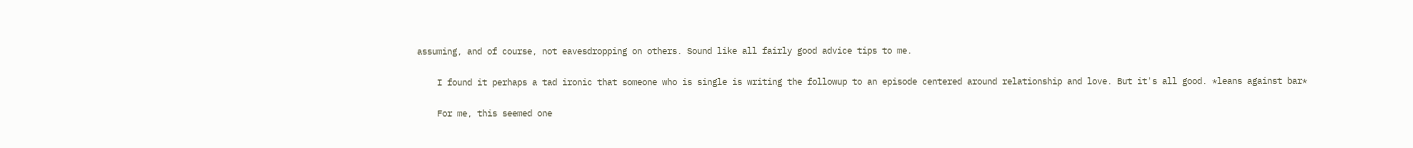assuming, and of course, not eavesdropping on others. Sound like all fairly good advice tips to me.

    I found it perhaps a tad ironic that someone who is single is writing the followup to an episode centered around relationship and love. But it's all good. *leans against bar*

    For me, this seemed one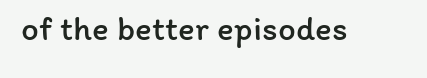of the better episodes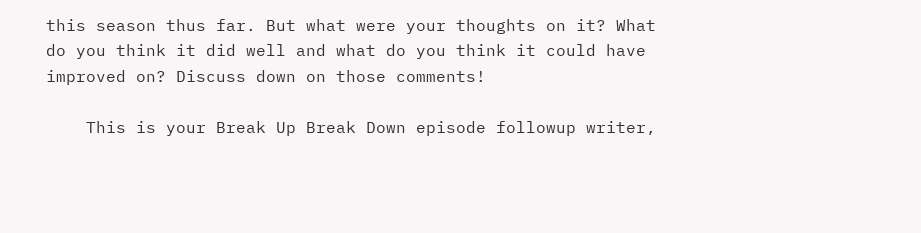this season thus far. But what were your thoughts on it? What do you think it did well and what do you think it could have improved on? Discuss down on those comments!

    This is your Break Up Break Down episode followup writer,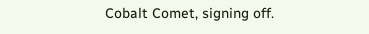Cobalt Comet, signing off.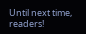Until next time, readers!